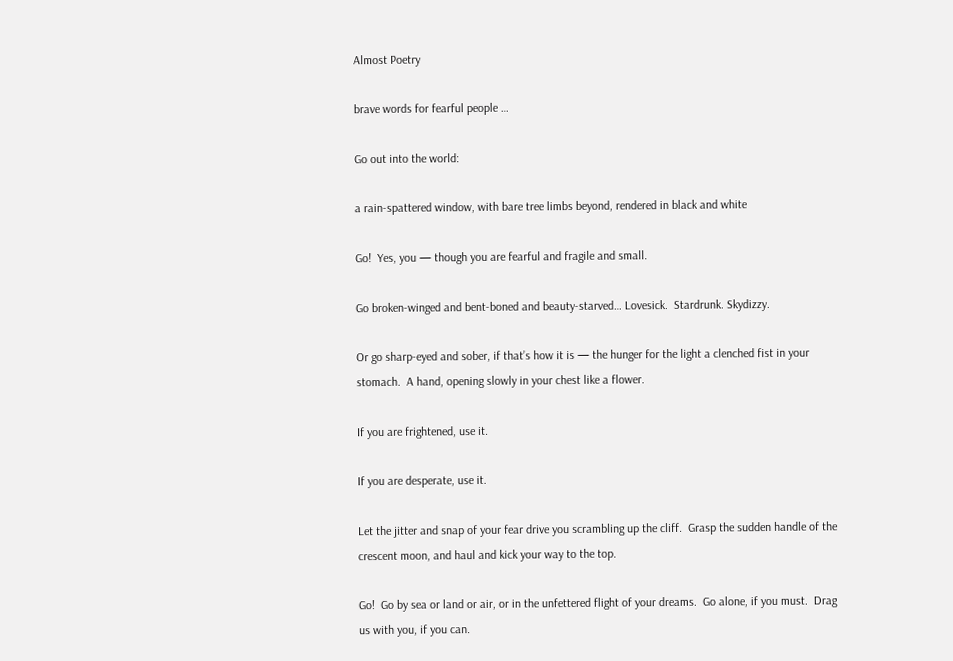Almost Poetry

brave words for fearful people …

Go out into the world:

a rain-spattered window, with bare tree limbs beyond, rendered in black and white

Go!  Yes, you — though you are fearful and fragile and small.

Go broken-winged and bent-boned and beauty-starved… Lovesick.  Stardrunk. Skydizzy.

Or go sharp-eyed and sober, if that’s how it is — the hunger for the light a clenched fist in your stomach.  A hand, opening slowly in your chest like a flower.

If you are frightened, use it.

If you are desperate, use it.

Let the jitter and snap of your fear drive you scrambling up the cliff.  Grasp the sudden handle of the crescent moon, and haul and kick your way to the top.

Go!  Go by sea or land or air, or in the unfettered flight of your dreams.  Go alone, if you must.  Drag us with you, if you can.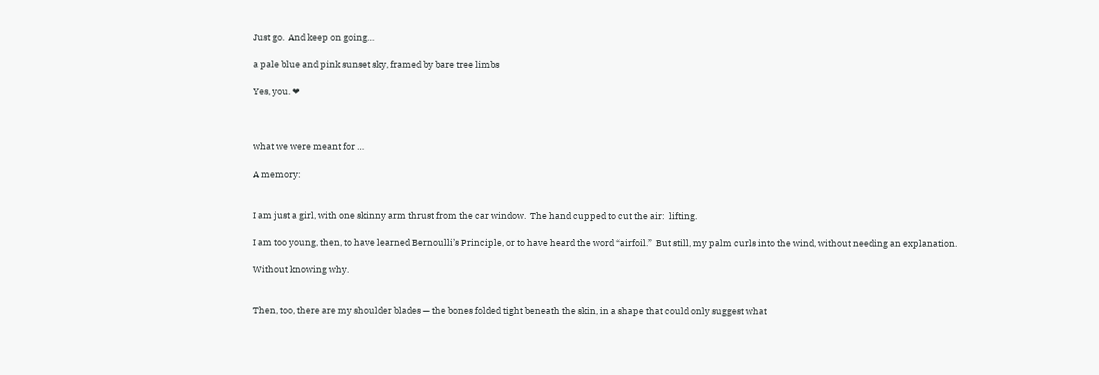Just go.  And keep on going…

a pale blue and pink sunset sky, framed by bare tree limbs

Yes, you. ❤



what we were meant for …

A memory:


I am just a girl, with one skinny arm thrust from the car window.  The hand cupped to cut the air:  lifting.

I am too young, then, to have learned Bernoulli’s Principle, or to have heard the word “airfoil.”  But still, my palm curls into the wind, without needing an explanation.

Without knowing why.


Then, too, there are my shoulder blades — the bones folded tight beneath the skin, in a shape that could only suggest what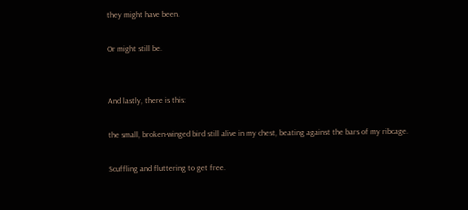they might have been.

Or might still be.


And lastly, there is this:

the small, broken-winged bird still alive in my chest, beating against the bars of my ribcage.

Scuffling and fluttering to get free.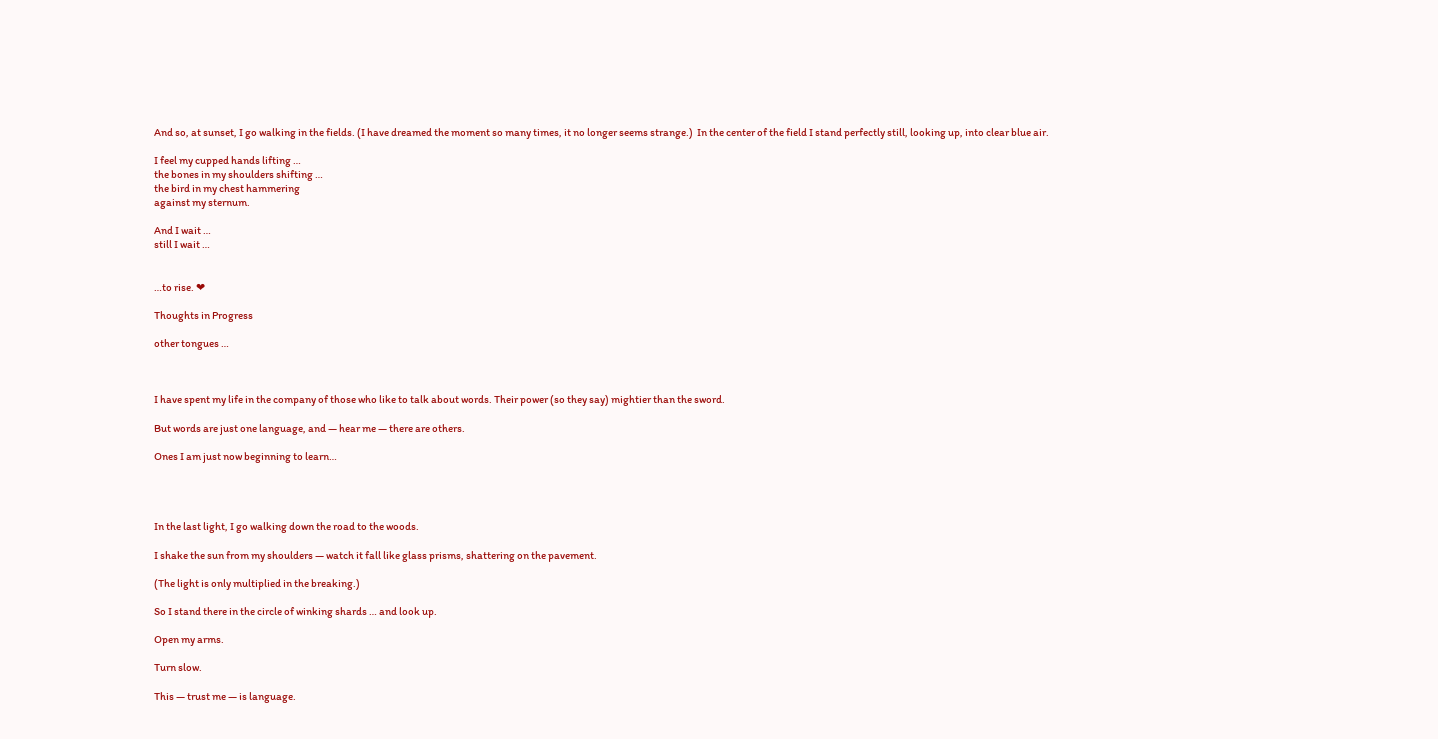And so, at sunset, I go walking in the fields. (I have dreamed the moment so many times, it no longer seems strange.)  In the center of the field I stand perfectly still, looking up, into clear blue air.

I feel my cupped hands lifting …
the bones in my shoulders shifting …
the bird in my chest hammering
against my sternum.

And I wait …
still I wait …


…to rise. ❤

Thoughts in Progress

other tongues …



I have spent my life in the company of those who like to talk about words. Their power (so they say) mightier than the sword.

But words are just one language, and — hear me — there are others.

Ones I am just now beginning to learn…




In the last light, I go walking down the road to the woods.

I shake the sun from my shoulders — watch it fall like glass prisms, shattering on the pavement.

(The light is only multiplied in the breaking.)

So I stand there in the circle of winking shards … and look up.

Open my arms.

Turn slow.

This — trust me — is language.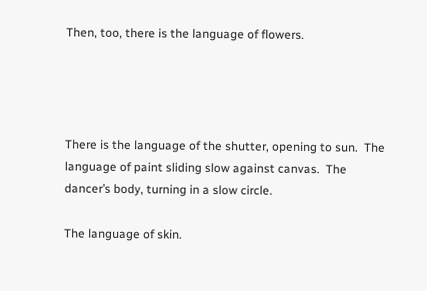Then, too, there is the language of flowers.




There is the language of the shutter, opening to sun.  The language of paint sliding slow against canvas.  The dancer’s body, turning in a slow circle.

The language of skin.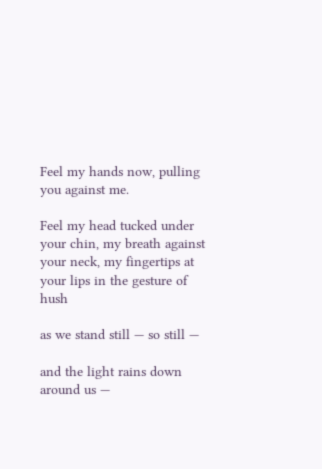Feel my hands now, pulling you against me.

Feel my head tucked under your chin, my breath against your neck, my fingertips at your lips in the gesture of hush

as we stand still — so still —

and the light rains down around us —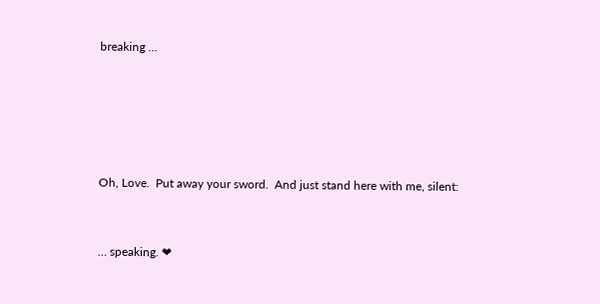breaking …





Oh, Love.  Put away your sword.  And just stand here with me, silent:


… speaking. ❤